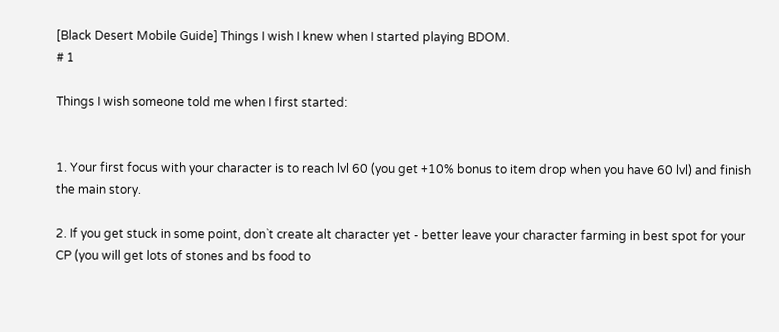[Black Desert Mobile Guide] Things I wish I knew when I started playing BDOM.
# 1

Things I wish someone told me when I first started:


1. Your first focus with your character is to reach lvl 60 (you get +10% bonus to item drop when you have 60 lvl) and finish the main story.

2. If you get stuck in some point, don`t create alt character yet - better leave your character farming in best spot for your CP (you will get lots of stones and bs food to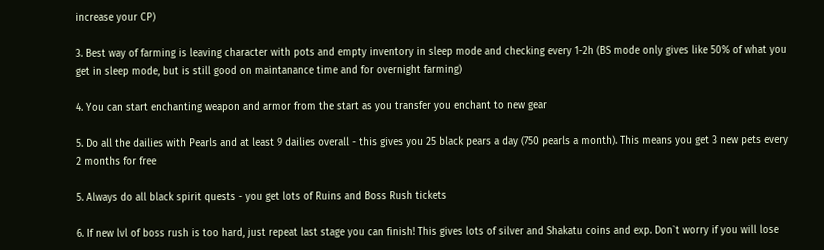increase your CP)

3. Best way of farming is leaving character with pots and empty inventory in sleep mode and checking every 1-2h (BS mode only gives like 50% of what you get in sleep mode, but is still good on maintanance time and for overnight farming)

4. You can start enchanting weapon and armor from the start as you transfer you enchant to new gear

5. Do all the dailies with Pearls and at least 9 dailies overall - this gives you 25 black pears a day (750 pearls a month). This means you get 3 new pets every 2 months for free

5. Always do all black spirit quests - you get lots of Ruins and Boss Rush tickets

6. If new lvl of boss rush is too hard, just repeat last stage you can finish! This gives lots of silver and Shakatu coins and exp. Don`t worry if you will lose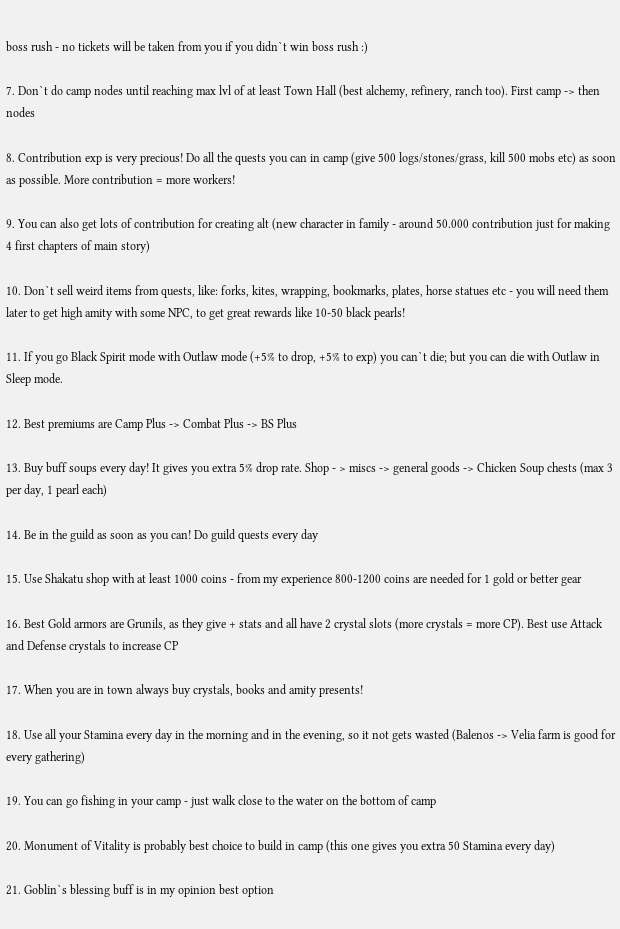boss rush - no tickets will be taken from you if you didn`t win boss rush :)

7. Don`t do camp nodes until reaching max lvl of at least Town Hall (best alchemy, refinery, ranch too). First camp -> then nodes

8. Contribution exp is very precious! Do all the quests you can in camp (give 500 logs/stones/grass, kill 500 mobs etc) as soon as possible. More contribution = more workers!

9. You can also get lots of contribution for creating alt (new character in family - around 50.000 contribution just for making 4 first chapters of main story)

10. Don`t sell weird items from quests, like: forks, kites, wrapping, bookmarks, plates, horse statues etc - you will need them later to get high amity with some NPC, to get great rewards like 10-50 black pearls!

11. If you go Black Spirit mode with Outlaw mode (+5% to drop, +5% to exp) you can`t die; but you can die with Outlaw in Sleep mode.

12. Best premiums are Camp Plus -> Combat Plus -> BS Plus

13. Buy buff soups every day! It gives you extra 5% drop rate. Shop - > miscs -> general goods -> Chicken Soup chests (max 3 per day, 1 pearl each)

14. Be in the guild as soon as you can! Do guild quests every day

15. Use Shakatu shop with at least 1000 coins - from my experience 800-1200 coins are needed for 1 gold or better gear

16. Best Gold armors are Grunils, as they give + stats and all have 2 crystal slots (more crystals = more CP). Best use Attack and Defense crystals to increase CP

17. When you are in town always buy crystals, books and amity presents!

18. Use all your Stamina every day in the morning and in the evening, so it not gets wasted (Balenos -> Velia farm is good for every gathering)

19. You can go fishing in your camp - just walk close to the water on the bottom of camp

20. Monument of Vitality is probably best choice to build in camp (this one gives you extra 50 Stamina every day)

21. Goblin`s blessing buff is in my opinion best option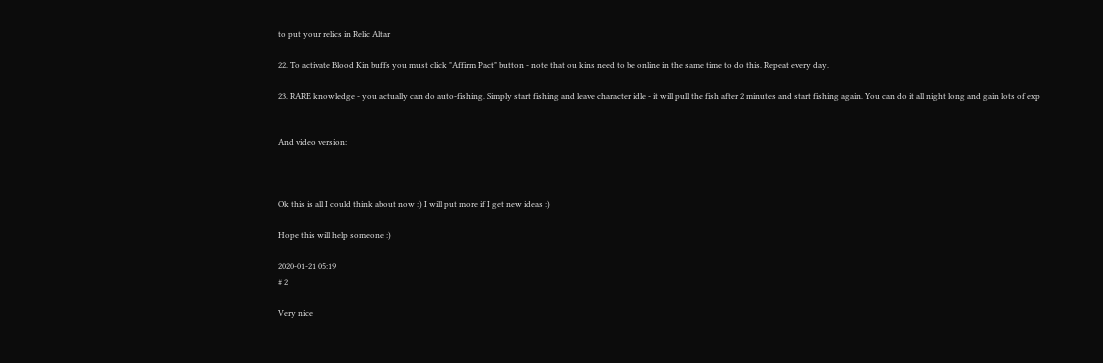to put your relics in Relic Altar

22. To activate Blood Kin buffs you must click "Affirm Pact" button - note that ou kins need to be online in the same time to do this. Repeat every day.

23. RARE knowledge - you actually can do auto-fishing. Simply start fishing and leave character idle - it will pull the fish after 2 minutes and start fishing again. You can do it all night long and gain lots of exp


And video version:



Ok this is all I could think about now :) I will put more if I get new ideas :)

Hope this will help someone :)

2020-01-21 05:19
# 2

Very nice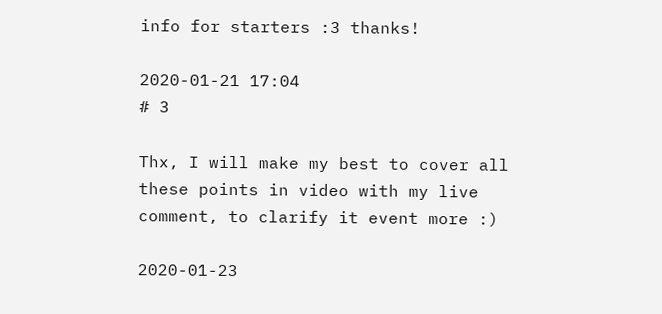info for starters :3 thanks!

2020-01-21 17:04
# 3

Thx, I will make my best to cover all these points in video with my live comment, to clarify it event more :)

2020-01-23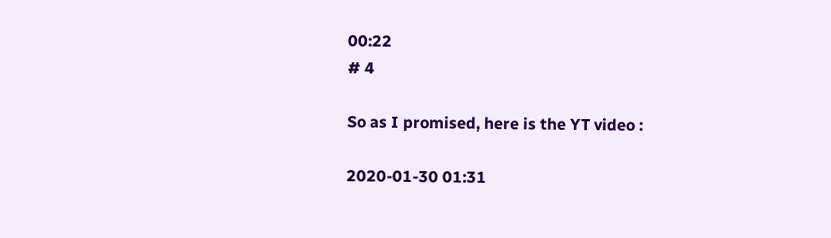00:22
# 4

So as I promised, here is the YT video :

2020-01-30 01:31